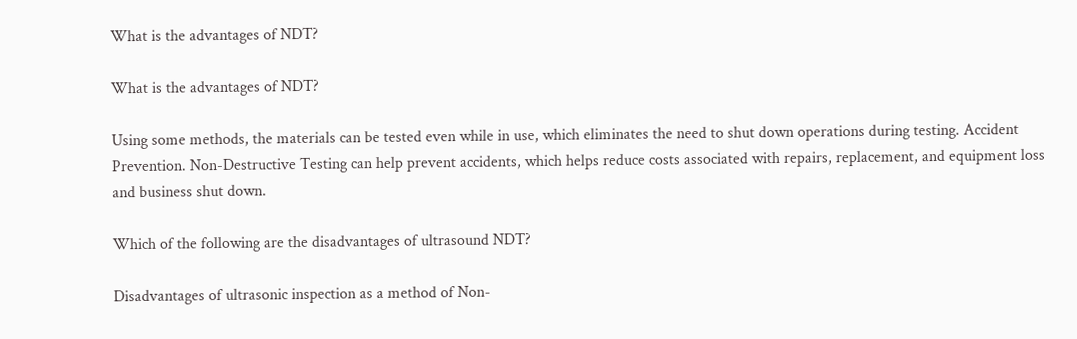What is the advantages of NDT?

What is the advantages of NDT?

Using some methods, the materials can be tested even while in use, which eliminates the need to shut down operations during testing. Accident Prevention. Non-Destructive Testing can help prevent accidents, which helps reduce costs associated with repairs, replacement, and equipment loss and business shut down.

Which of the following are the disadvantages of ultrasound NDT?

Disadvantages of ultrasonic inspection as a method of Non-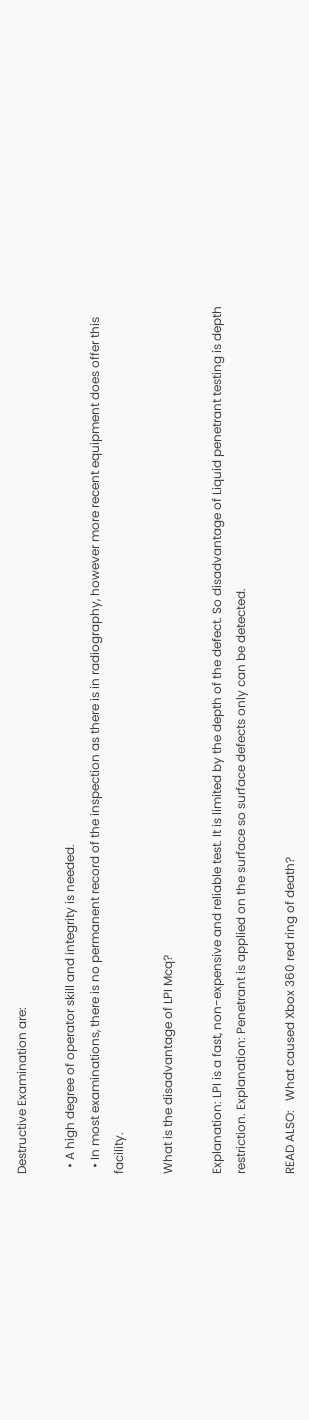Destructive Examination are:

  • A high degree of operator skill and integrity is needed.
  • In most examinations, there is no permanent record of the inspection as there is in radiography, however more recent equipment does offer this facility.

What is the disadvantage of LPI Mcq?

Explanation: LPI is a fast, non-expensive and reliable test. It is limited by the depth of the defect. So disadvantage of Liquid penetrant testing is depth restriction. Explanation: Penetrant is applied on the surface so surface defects only can be detected.

READ ALSO:   What caused Xbox 360 red ring of death?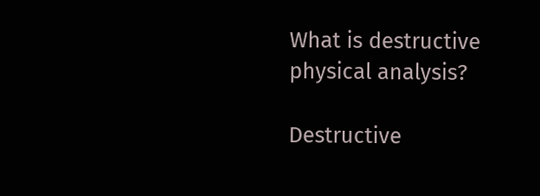What is destructive physical analysis?

Destructive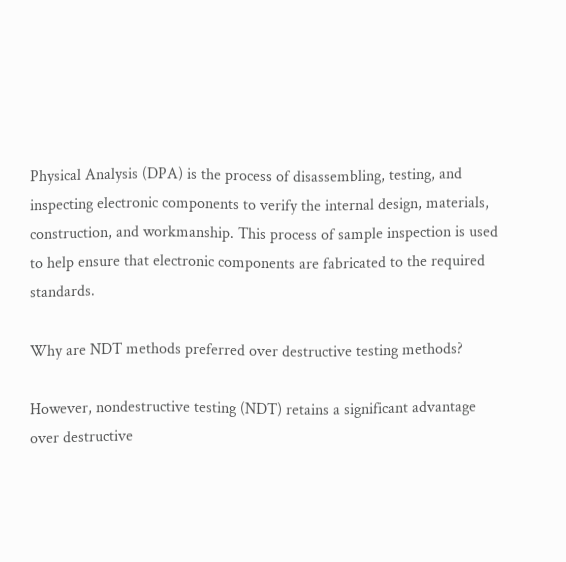Physical Analysis (DPA) is the process of disassembling, testing, and inspecting electronic components to verify the internal design, materials, construction, and workmanship. This process of sample inspection is used to help ensure that electronic components are fabricated to the required standards.

Why are NDT methods preferred over destructive testing methods?

However, nondestructive testing (NDT) retains a significant advantage over destructive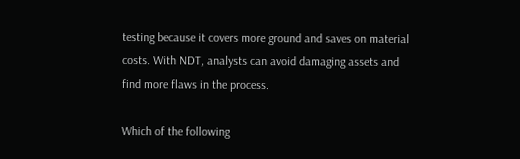testing because it covers more ground and saves on material costs. With NDT, analysts can avoid damaging assets and find more flaws in the process.

Which of the following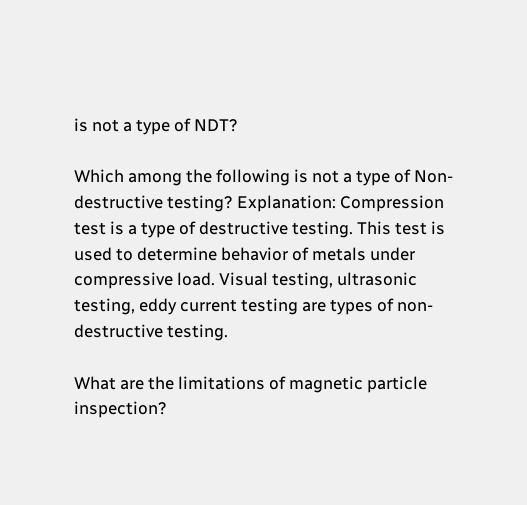is not a type of NDT?

Which among the following is not a type of Non-destructive testing? Explanation: Compression test is a type of destructive testing. This test is used to determine behavior of metals under compressive load. Visual testing, ultrasonic testing, eddy current testing are types of non-destructive testing.

What are the limitations of magnetic particle inspection?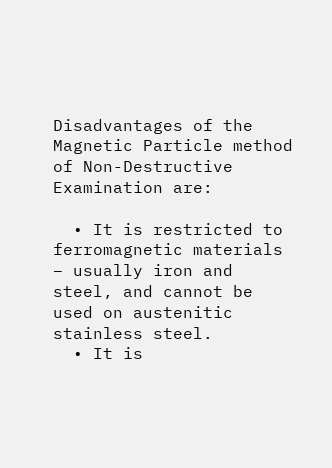Disadvantages of the Magnetic Particle method of Non-Destructive Examination are:

  • It is restricted to ferromagnetic materials – usually iron and steel, and cannot be used on austenitic stainless steel.
  • It is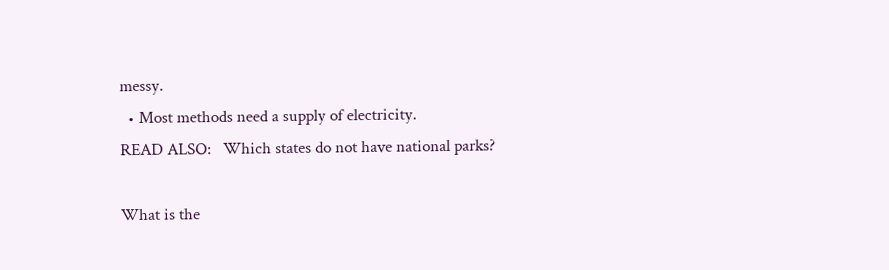messy.
  • Most methods need a supply of electricity.
READ ALSO:   Which states do not have national parks?

What is the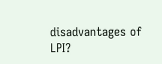disadvantages of LPI?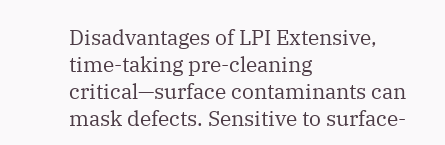Disadvantages of LPI Extensive, time-taking pre-cleaning critical—surface contaminants can mask defects. Sensitive to surface-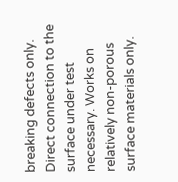breaking defects only. Direct connection to the surface under test necessary. Works on relatively non-porous surface materials only.